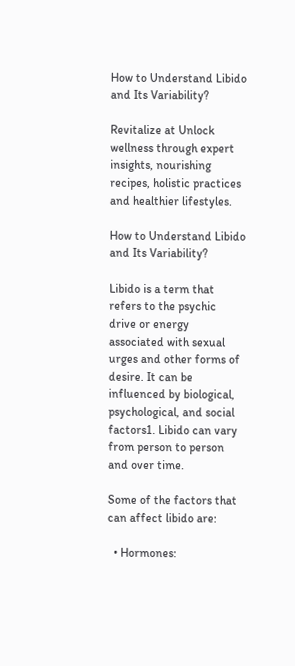How to Understand Libido and Its Variability?

Revitalize at Unlock wellness through expert insights, nourishing recipes, holistic practices and healthier lifestyles.

How to Understand Libido and Its Variability?

Libido is a term that refers to the psychic drive or energy associated with sexual urges and other forms of desire. It can be influenced by biological, psychological, and social factors1. Libido can vary from person to person and over time.

Some of the factors that can affect libido are:

  • Hormones: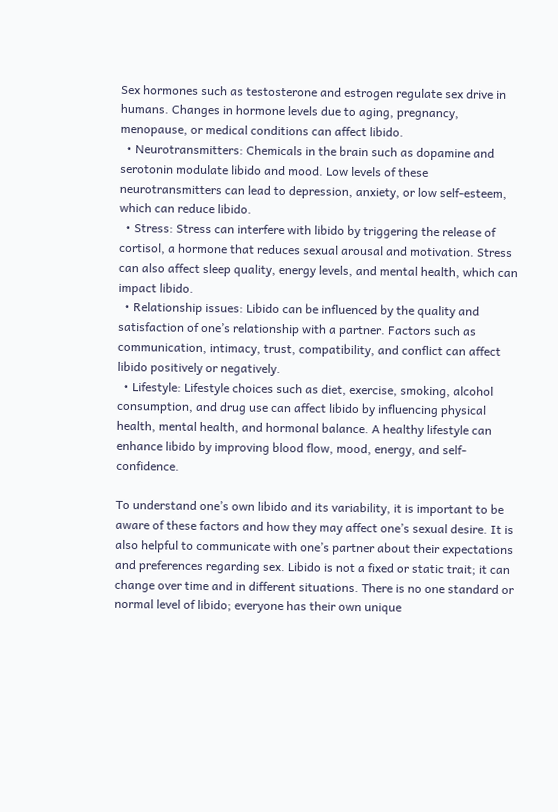Sex hormones such as testosterone and estrogen regulate sex drive in humans. Changes in hormone levels due to aging, pregnancy, menopause, or medical conditions can affect libido.
  • Neurotransmitters: Chemicals in the brain such as dopamine and serotonin modulate libido and mood. Low levels of these neurotransmitters can lead to depression, anxiety, or low self-esteem, which can reduce libido.
  • Stress: Stress can interfere with libido by triggering the release of cortisol, a hormone that reduces sexual arousal and motivation. Stress can also affect sleep quality, energy levels, and mental health, which can impact libido.
  • Relationship issues: Libido can be influenced by the quality and satisfaction of one’s relationship with a partner. Factors such as communication, intimacy, trust, compatibility, and conflict can affect libido positively or negatively.
  • Lifestyle: Lifestyle choices such as diet, exercise, smoking, alcohol consumption, and drug use can affect libido by influencing physical health, mental health, and hormonal balance. A healthy lifestyle can enhance libido by improving blood flow, mood, energy, and self-confidence.

To understand one’s own libido and its variability, it is important to be aware of these factors and how they may affect one’s sexual desire. It is also helpful to communicate with one’s partner about their expectations and preferences regarding sex. Libido is not a fixed or static trait; it can change over time and in different situations. There is no one standard or normal level of libido; everyone has their own unique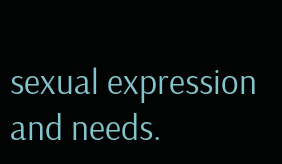sexual expression and needs.